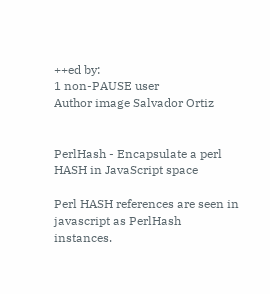++ed by:
1 non-PAUSE user
Author image Salvador Ortiz


PerlHash - Encapsulate a perl HASH in JavaScript space

Perl HASH references are seen in javascript as PerlHash instances.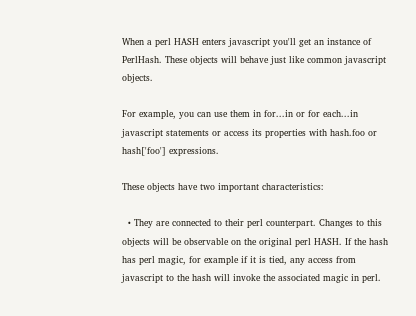When a perl HASH enters javascript you'll get an instance of PerlHash. These objects will behave just like common javascript objects.

For example, you can use them in for...in or for each...in javascript statements or access its properties with hash.foo or hash['foo'] expressions.

These objects have two important characteristics:

  • They are connected to their perl counterpart. Changes to this objects will be observable on the original perl HASH. If the hash has perl magic, for example if it is tied, any access from javascript to the hash will invoke the associated magic in perl.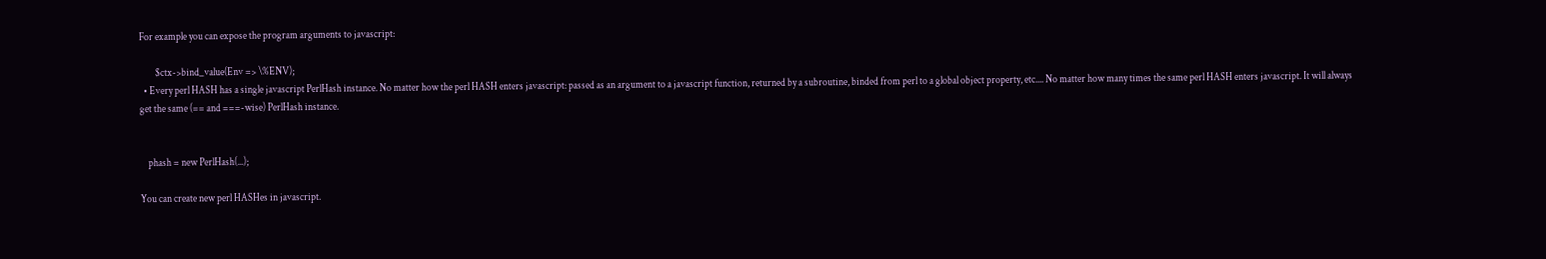For example you can expose the program arguments to javascript:

        $ctx->bind_value(Env => \%ENV);
  • Every perl HASH has a single javascript PerlHash instance. No matter how the perl HASH enters javascript: passed as an argument to a javascript function, returned by a subroutine, binded from perl to a global object property, etc.... No matter how many times the same perl HASH enters javascript. It will always get the same (== and ===-wise) PerlHash instance.


    phash = new PerlHash(...);

You can create new perl HASHes in javascript.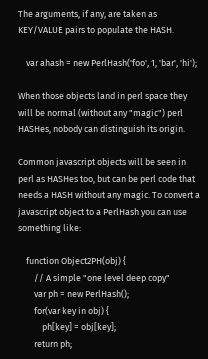The arguments, if any, are taken as KEY/VALUE pairs to populate the HASH.

    var ahash = new PerlHash('foo', 1, 'bar', 'hi');

When those objects land in perl space they will be normal (without any "magic") perl HASHes, nobody can distinguish its origin.

Common javascript objects will be seen in perl as HASHes too, but can be perl code that needs a HASH without any magic. To convert a javascript object to a PerlHash you can use something like:

    function Object2PH(obj) {
        // A simple "one level deep copy"
        var ph = new PerlHash();
        for(var key in obj) {
            ph[key] = obj[key];
        return ph;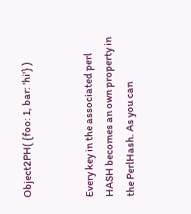Object2PH( {foo: 1, bar: 'hi'} )


Every key in the associated perl HASH becomes an own property in the PerlHash. As you can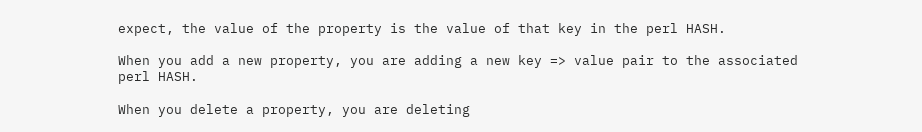expect, the value of the property is the value of that key in the perl HASH.

When you add a new property, you are adding a new key => value pair to the associated perl HASH.

When you delete a property, you are deleting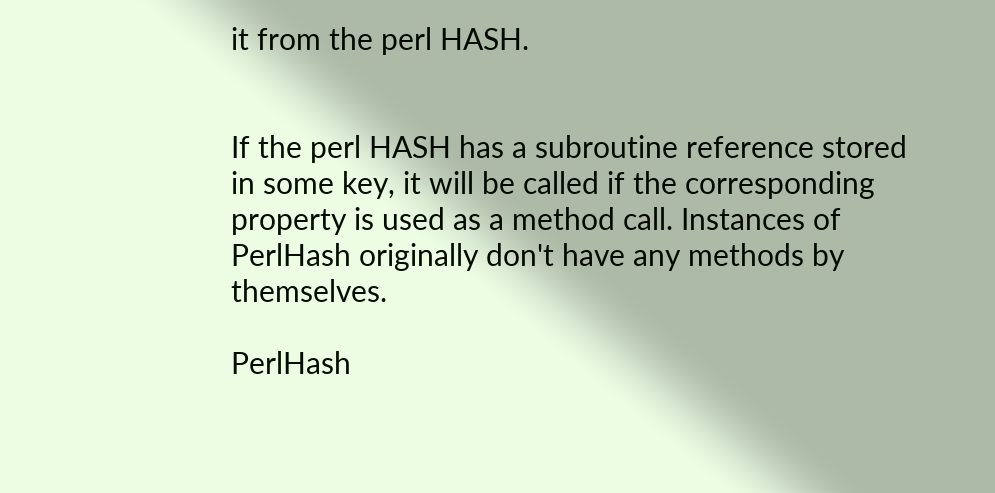it from the perl HASH.


If the perl HASH has a subroutine reference stored in some key, it will be called if the corresponding property is used as a method call. Instances of PerlHash originally don't have any methods by themselves.

PerlHash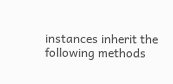instances inherit the following methods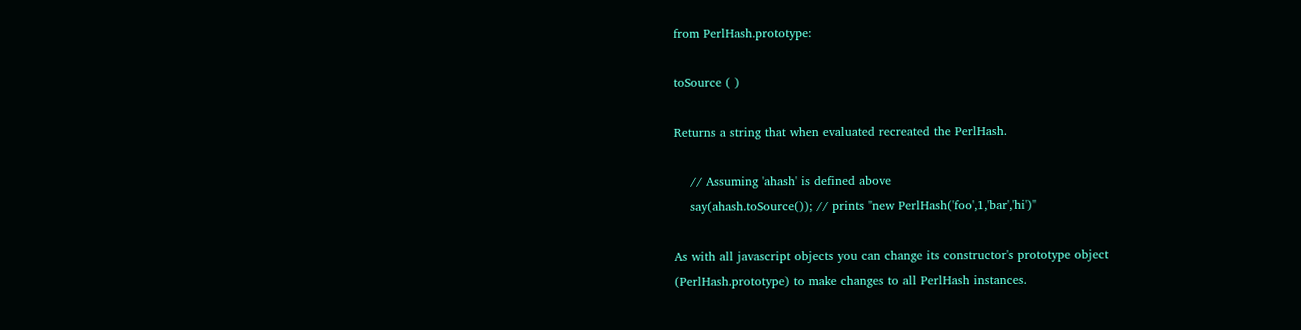from PerlHash.prototype:

toSource ( )

Returns a string that when evaluated recreated the PerlHash.

    // Assuming 'ahash' is defined above
    say(ahash.toSource()); // prints "new PerlHash('foo',1,'bar','hi')"

As with all javascript objects you can change its constructor's prototype object (PerlHash.prototype) to make changes to all PerlHash instances.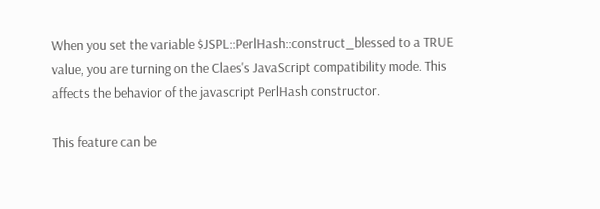When you set the variable $JSPL::PerlHash::construct_blessed to a TRUE value, you are turning on the Claes's JavaScript compatibility mode. This affects the behavior of the javascript PerlHash constructor.

This feature can be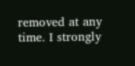removed at any time. I strongly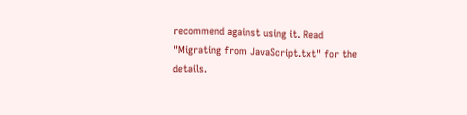recommend against using it. Read "Migrating from JavaScript.txt" for the details.